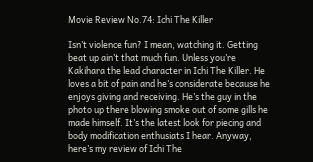Movie Review No.74: Ichi The Killer

Isn’t violence fun? I mean, watching it. Getting beat up ain’t that much fun. Unless you’re Kakihara the lead character in Ichi The Killer. He loves a bit of pain and he’s considerate because he enjoys giving and receiving. He’s the guy in the photo up there blowing smoke out of some gills he made himself. It’s the latest look for piecing and body modification enthusiats I hear. Anyway, here’s my review of Ichi The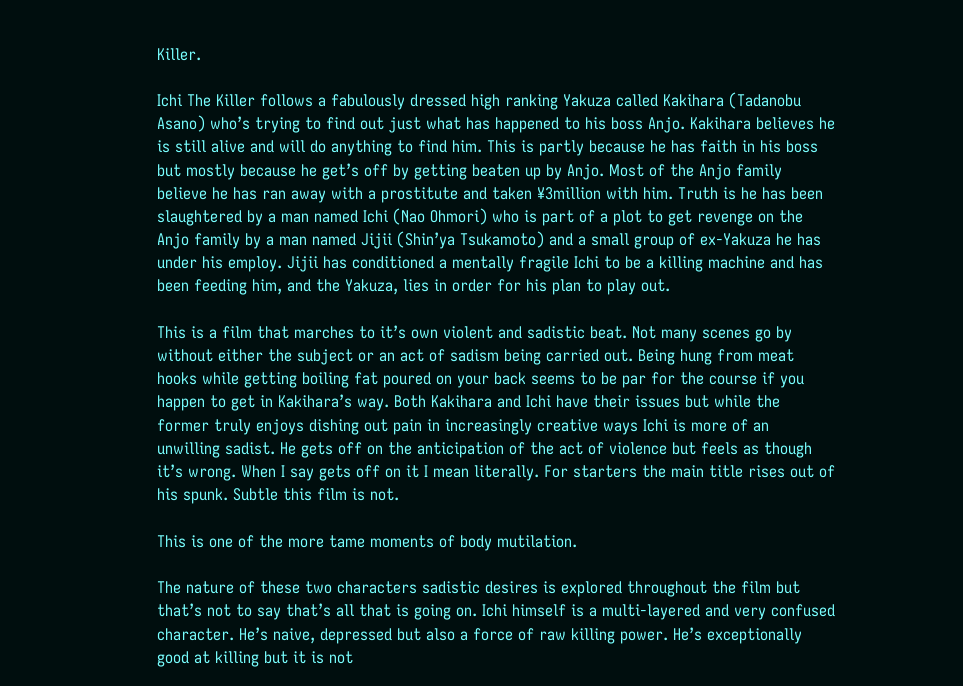Killer.

Ichi The Killer follows a fabulously dressed high ranking Yakuza called Kakihara (Tadanobu Asano) who’s trying to find out just what has happened to his boss Anjo. Kakihara believes he is still alive and will do anything to find him. This is partly because he has faith in his boss but mostly because he get’s off by getting beaten up by Anjo. Most of the Anjo family believe he has ran away with a prostitute and taken ¥3million with him. Truth is he has been slaughtered by a man named Ichi (Nao Ohmori) who is part of a plot to get revenge on the Anjo family by a man named Jijii (Shin’ya Tsukamoto) and a small group of ex-Yakuza he has under his employ. Jijii has conditioned a mentally fragile Ichi to be a killing machine and has been feeding him, and the Yakuza, lies in order for his plan to play out.

This is a film that marches to it’s own violent and sadistic beat. Not many scenes go by without either the subject or an act of sadism being carried out. Being hung from meat hooks while getting boiling fat poured on your back seems to be par for the course if you happen to get in Kakihara’s way. Both Kakihara and Ichi have their issues but while the former truly enjoys dishing out pain in increasingly creative ways Ichi is more of an unwilling sadist. He gets off on the anticipation of the act of violence but feels as though it’s wrong. When I say gets off on it I mean literally. For starters the main title rises out of his spunk. Subtle this film is not.

This is one of the more tame moments of body mutilation.

The nature of these two characters sadistic desires is explored throughout the film but that’s not to say that’s all that is going on. Ichi himself is a multi-layered and very confused character. He’s naive, depressed but also a force of raw killing power. He’s exceptionally good at killing but it is not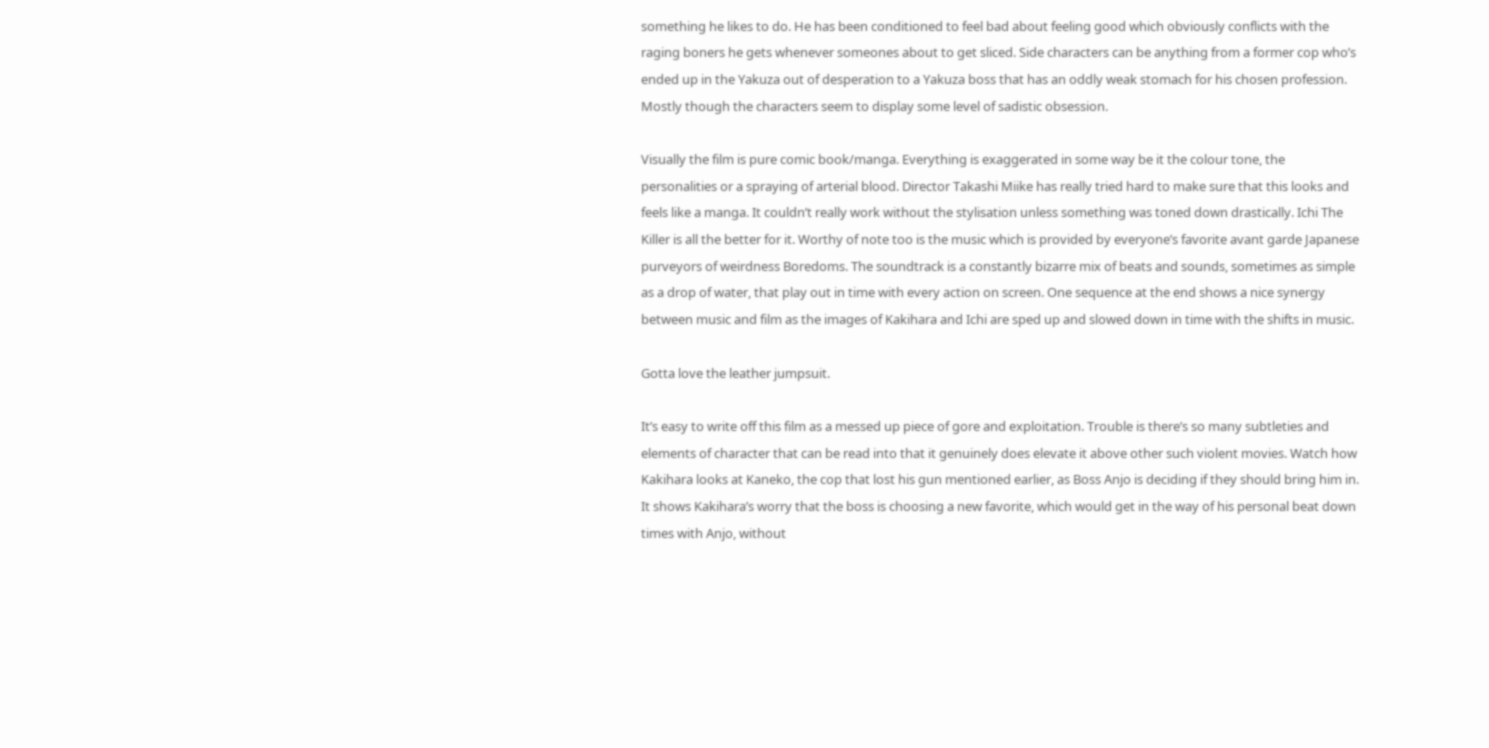something he likes to do. He has been conditioned to feel bad about feeling good which obviously conflicts with the raging boners he gets whenever someones about to get sliced. Side characters can be anything from a former cop who’s ended up in the Yakuza out of desperation to a Yakuza boss that has an oddly weak stomach for his chosen profession. Mostly though the characters seem to display some level of sadistic obsession.

Visually the film is pure comic book/manga. Everything is exaggerated in some way be it the colour tone, the personalities or a spraying of arterial blood. Director Takashi Miike has really tried hard to make sure that this looks and feels like a manga. It couldn’t really work without the stylisation unless something was toned down drastically. Ichi The Killer is all the better for it. Worthy of note too is the music which is provided by everyone’s favorite avant garde Japanese purveyors of weirdness Boredoms. The soundtrack is a constantly bizarre mix of beats and sounds, sometimes as simple as a drop of water, that play out in time with every action on screen. One sequence at the end shows a nice synergy between music and film as the images of Kakihara and Ichi are sped up and slowed down in time with the shifts in music.

Gotta love the leather jumpsuit.

It’s easy to write off this film as a messed up piece of gore and exploitation. Trouble is there’s so many subtleties and elements of character that can be read into that it genuinely does elevate it above other such violent movies. Watch how Kakihara looks at Kaneko, the cop that lost his gun mentioned earlier, as Boss Anjo is deciding if they should bring him in. It shows Kakihara’s worry that the boss is choosing a new favorite, which would get in the way of his personal beat down times with Anjo, without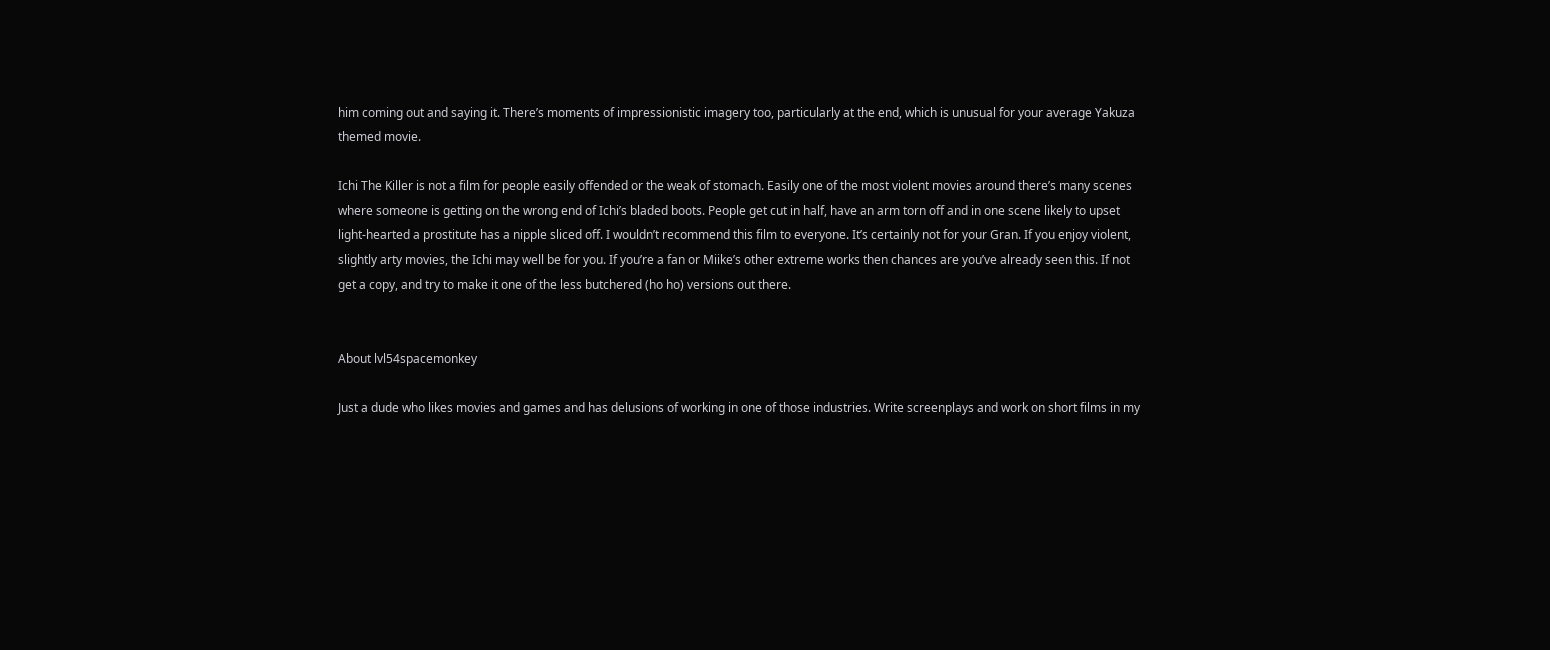him coming out and saying it. There’s moments of impressionistic imagery too, particularly at the end, which is unusual for your average Yakuza themed movie.

Ichi The Killer is not a film for people easily offended or the weak of stomach. Easily one of the most violent movies around there’s many scenes where someone is getting on the wrong end of Ichi’s bladed boots. People get cut in half, have an arm torn off and in one scene likely to upset light-hearted a prostitute has a nipple sliced off. I wouldn’t recommend this film to everyone. It’s certainly not for your Gran. If you enjoy violent, slightly arty movies, the Ichi may well be for you. If you’re a fan or Miike’s other extreme works then chances are you’ve already seen this. If not get a copy, and try to make it one of the less butchered (ho ho) versions out there.


About lvl54spacemonkey

Just a dude who likes movies and games and has delusions of working in one of those industries. Write screenplays and work on short films in my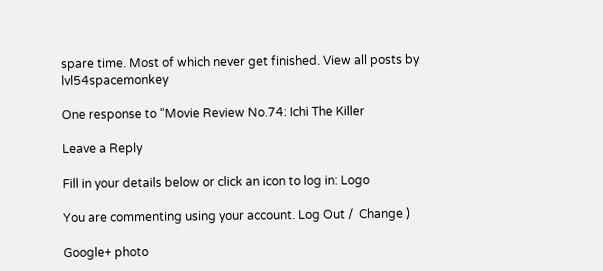spare time. Most of which never get finished. View all posts by lvl54spacemonkey

One response to “Movie Review No.74: Ichi The Killer

Leave a Reply

Fill in your details below or click an icon to log in: Logo

You are commenting using your account. Log Out /  Change )

Google+ photo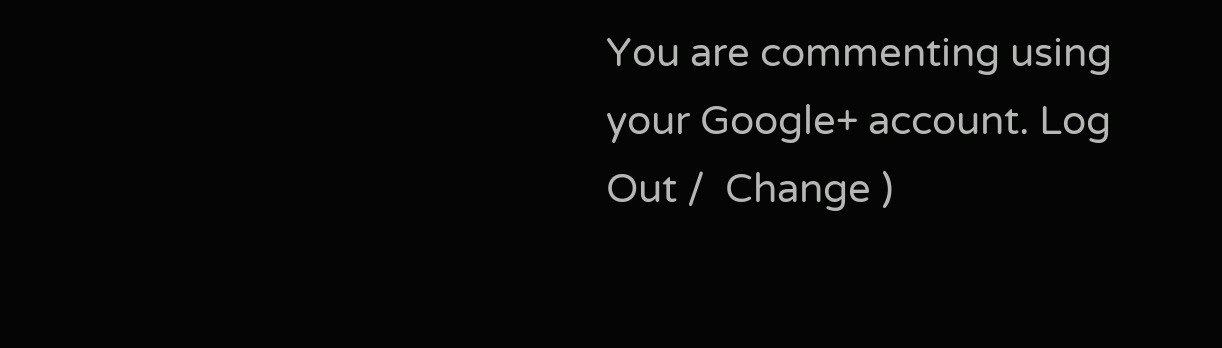You are commenting using your Google+ account. Log Out /  Change )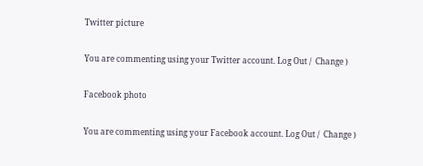Twitter picture

You are commenting using your Twitter account. Log Out /  Change )

Facebook photo

You are commenting using your Facebook account. Log Out /  Change )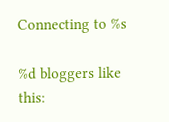Connecting to %s

%d bloggers like this: